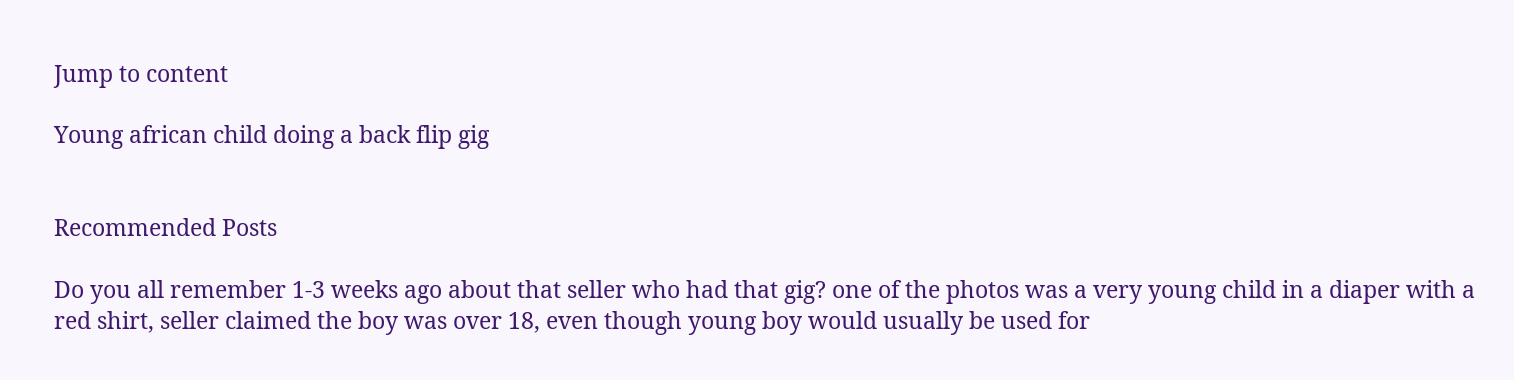Jump to content

Young african child doing a back flip gig


Recommended Posts

Do you all remember 1-3 weeks ago about that seller who had that gig? one of the photos was a very young child in a diaper with a red shirt, seller claimed the boy was over 18, even though young boy would usually be used for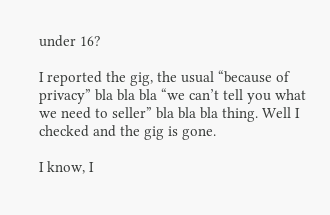under 16?

I reported the gig, the usual “because of privacy” bla bla bla “we can’t tell you what we need to seller” bla bla bla thing. Well I checked and the gig is gone.

I know, I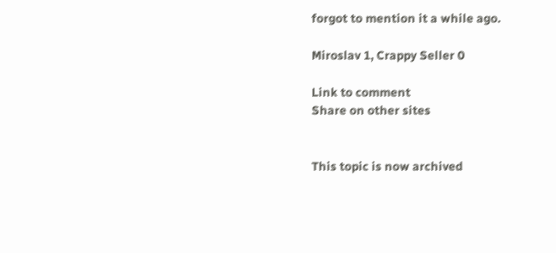forgot to mention it a while ago.

Miroslav 1, Crappy Seller 0

Link to comment
Share on other sites


This topic is now archived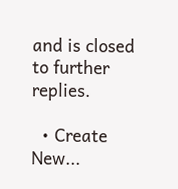and is closed to further replies.

  • Create New...